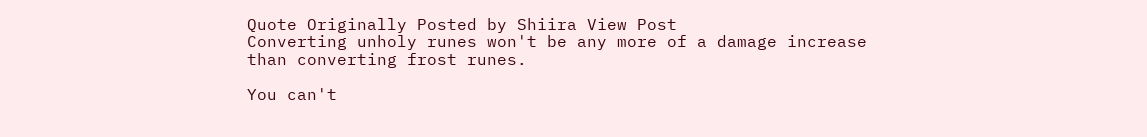Quote Originally Posted by Shiira View Post
Converting unholy runes won't be any more of a damage increase than converting frost runes.

You can't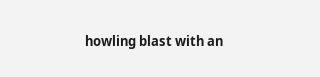howling blast with an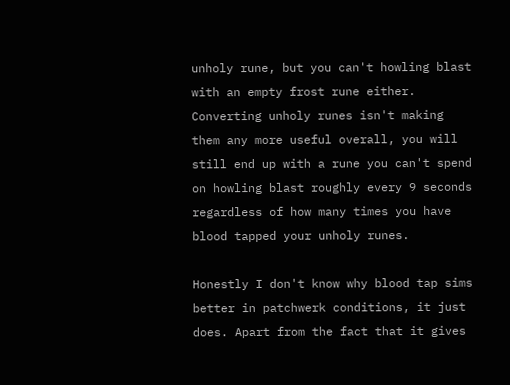unholy rune, but you can't howling blast with an empty frost rune either. Converting unholy runes isn't making them any more useful overall, you will still end up with a rune you can't spend on howling blast roughly every 9 seconds regardless of how many times you have blood tapped your unholy runes.

Honestly I don't know why blood tap sims better in patchwerk conditions, it just does. Apart from the fact that it gives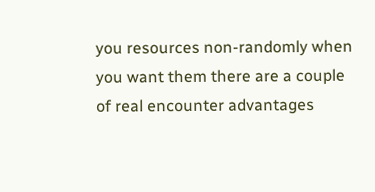you resources non-randomly when you want them there are a couple of real encounter advantages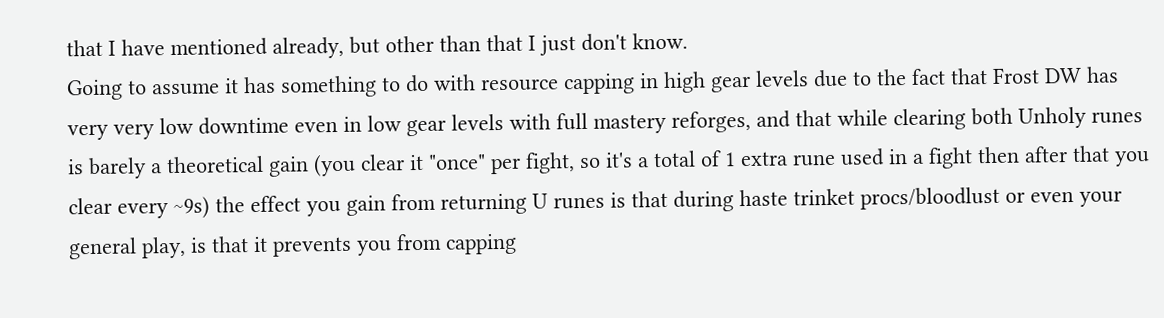that I have mentioned already, but other than that I just don't know.
Going to assume it has something to do with resource capping in high gear levels due to the fact that Frost DW has very very low downtime even in low gear levels with full mastery reforges, and that while clearing both Unholy runes is barely a theoretical gain (you clear it "once" per fight, so it's a total of 1 extra rune used in a fight then after that you clear every ~9s) the effect you gain from returning U runes is that during haste trinket procs/bloodlust or even your general play, is that it prevents you from capping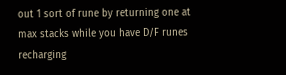out 1 sort of rune by returning one at max stacks while you have D/F runes recharging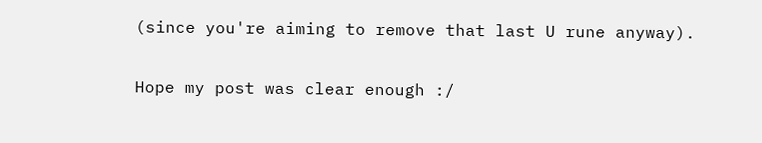(since you're aiming to remove that last U rune anyway).

Hope my post was clear enough :/